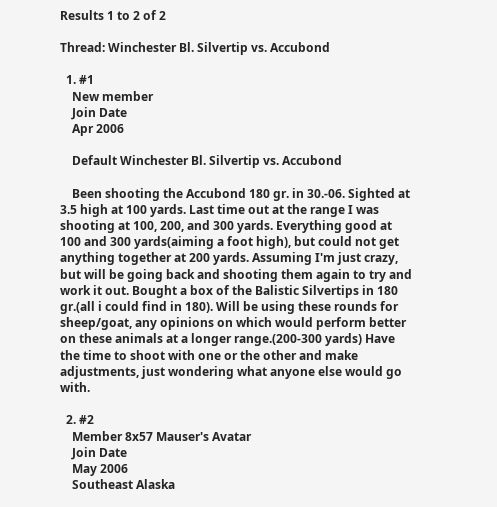Results 1 to 2 of 2

Thread: Winchester Bl. Silvertip vs. Accubond

  1. #1
    New member
    Join Date
    Apr 2006

    Default Winchester Bl. Silvertip vs. Accubond

    Been shooting the Accubond 180 gr. in 30.-06. Sighted at 3.5 high at 100 yards. Last time out at the range I was shooting at 100, 200, and 300 yards. Everything good at 100 and 300 yards(aiming a foot high), but could not get anything together at 200 yards. Assuming I'm just crazy, but will be going back and shooting them again to try and work it out. Bought a box of the Balistic Silvertips in 180 gr.(all i could find in 180). Will be using these rounds for sheep/goat, any opinions on which would perform better on these animals at a longer range.(200-300 yards) Have the time to shoot with one or the other and make adjustments, just wondering what anyone else would go with.

  2. #2
    Member 8x57 Mauser's Avatar
    Join Date
    May 2006
    Southeast Alaska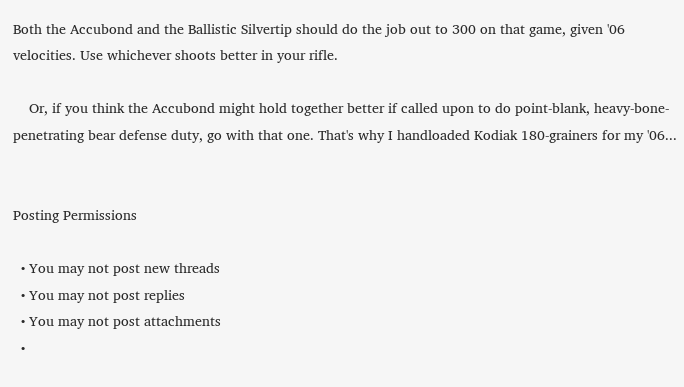Both the Accubond and the Ballistic Silvertip should do the job out to 300 on that game, given '06 velocities. Use whichever shoots better in your rifle.

    Or, if you think the Accubond might hold together better if called upon to do point-blank, heavy-bone-penetrating bear defense duty, go with that one. That's why I handloaded Kodiak 180-grainers for my '06...


Posting Permissions

  • You may not post new threads
  • You may not post replies
  • You may not post attachments
  •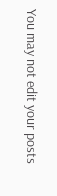You may not edit your posts